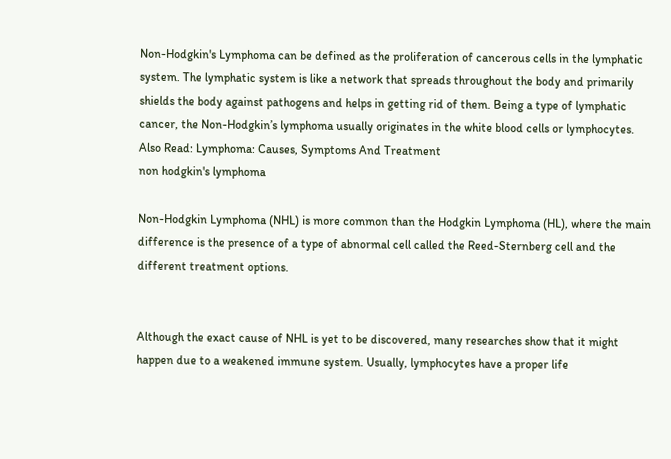Non-Hodgkin's Lymphoma can be defined as the proliferation of cancerous cells in the lymphatic system. The lymphatic system is like a network that spreads throughout the body and primarily shields the body against pathogens and helps in getting rid of them. Being a type of lymphatic cancer, the Non-Hodgkin’s lymphoma usually originates in the white blood cells or lymphocytes. Also Read: Lymphoma: Causes, Symptoms And Treatment
non hodgkin's lymphoma

Non-Hodgkin Lymphoma (NHL) is more common than the Hodgkin Lymphoma (HL), where the main difference is the presence of a type of abnormal cell called the Reed-Sternberg cell and the different treatment options.


Although the exact cause of NHL is yet to be discovered, many researches show that it might happen due to a weakened immune system. Usually, lymphocytes have a proper life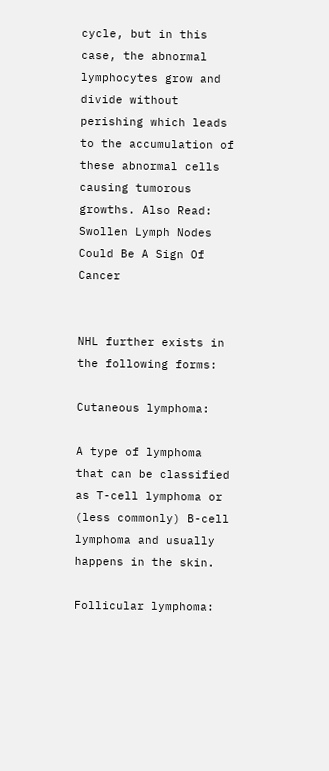cycle, but in this case, the abnormal lymphocytes grow and divide without perishing which leads to the accumulation of these abnormal cells causing tumorous growths. Also Read: Swollen Lymph Nodes Could Be A Sign Of Cancer


NHL further exists in the following forms:

Cutaneous lymphoma:

A type of lymphoma that can be classified as T-cell lymphoma or (less commonly) B-cell lymphoma and usually happens in the skin.

Follicular lymphoma: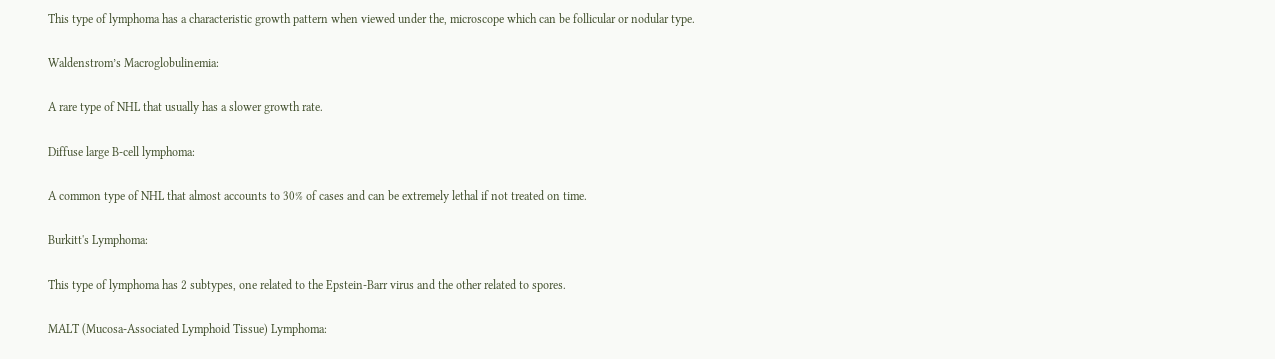This type of lymphoma has a characteristic growth pattern when viewed under the, microscope which can be follicular or nodular type.

Waldenstrom’s Macroglobulinemia:

A rare type of NHL that usually has a slower growth rate.

Diffuse large B-cell lymphoma:

A common type of NHL that almost accounts to 30% of cases and can be extremely lethal if not treated on time.

Burkitt's Lymphoma:

This type of lymphoma has 2 subtypes, one related to the Epstein-Barr virus and the other related to spores.

MALT (Mucosa-Associated Lymphoid Tissue) Lymphoma: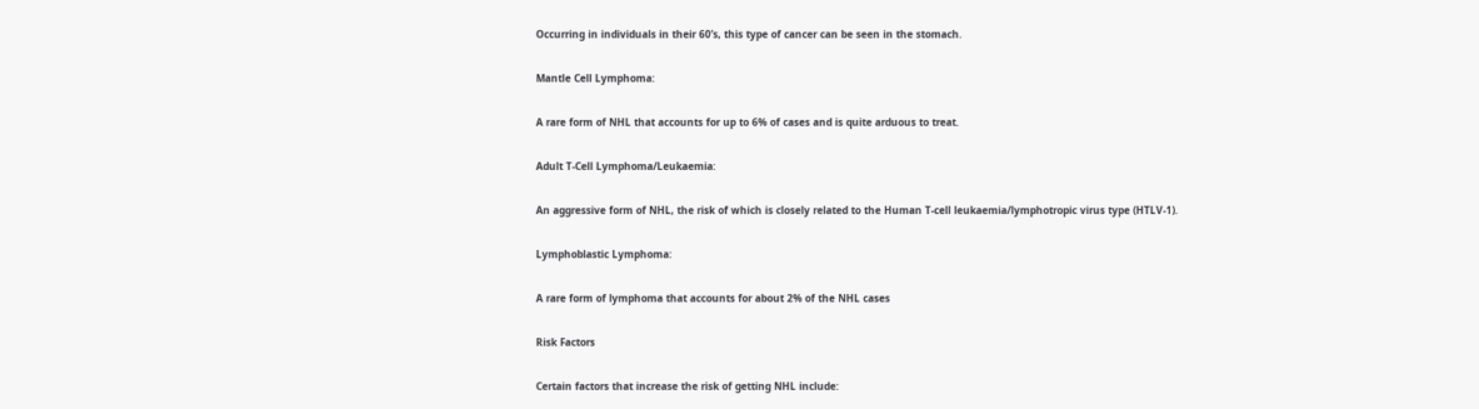Occurring in individuals in their 60’s, this type of cancer can be seen in the stomach.

Mantle Cell Lymphoma:

A rare form of NHL that accounts for up to 6% of cases and is quite arduous to treat.

Adult T-Cell Lymphoma/Leukaemia:

An aggressive form of NHL, the risk of which is closely related to the Human T-cell leukaemia/lymphotropic virus type (HTLV-1).

Lymphoblastic Lymphoma:

A rare form of lymphoma that accounts for about 2% of the NHL cases

Risk Factors

Certain factors that increase the risk of getting NHL include: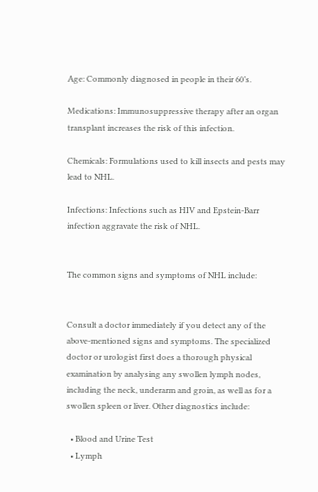Age: Commonly diagnosed in people in their 60’s.

Medications: Immunosuppressive therapy after an organ transplant increases the risk of this infection.

Chemicals: Formulations used to kill insects and pests may lead to NHL.

Infections: Infections such as HIV and Epstein-Barr infection aggravate the risk of NHL.


The common signs and symptoms of NHL include:


Consult a doctor immediately if you detect any of the above-mentioned signs and symptoms. The specialized doctor or urologist first does a thorough physical examination by analysing any swollen lymph nodes, including the neck, underarm and groin, as well as for a swollen spleen or liver. Other diagnostics include:

  • Blood and Urine Test
  • Lymph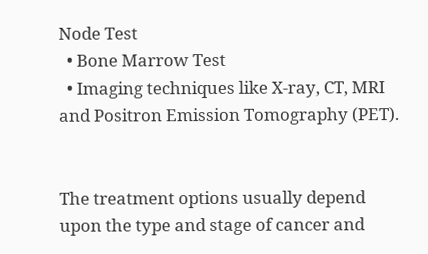Node Test
  • Bone Marrow Test
  • Imaging techniques like X-ray, CT, MRI and Positron Emission Tomography (PET).


The treatment options usually depend upon the type and stage of cancer and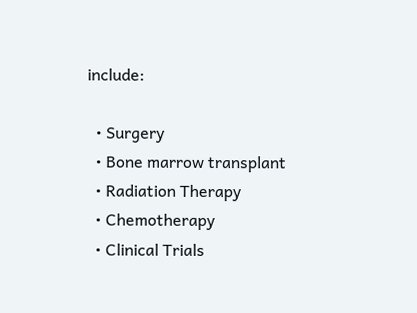include:

  • Surgery
  • Bone marrow transplant
  • Radiation Therapy
  • Chemotherapy
  • Clinical Trials